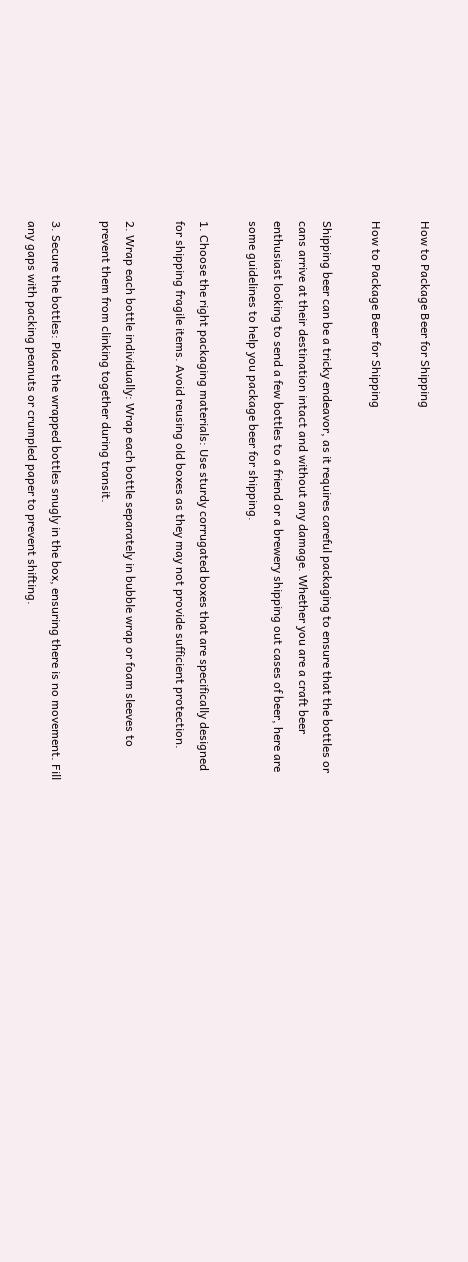How to Package Beer for Shipping

How to Package Beer for Shipping

Shipping beer can be a tricky endeavor, as it requires careful packaging to ensure that the bottles or cans arrive at their destination intact and without any damage. Whether you are a craft beer enthusiast looking to send a few bottles to a friend or a brewery shipping out cases of beer, here are some guidelines to help you package beer for shipping.

1. Choose the right packaging materials: Use sturdy corrugated boxes that are specifically designed for shipping fragile items. Avoid reusing old boxes as they may not provide sufficient protection.

2. Wrap each bottle individually: Wrap each bottle separately in bubble wrap or foam sleeves to prevent them from clinking together during transit.

3. Secure the bottles: Place the wrapped bottles snugly in the box, ensuring there is no movement. Fill any gaps with packing peanuts or crumpled paper to prevent shifting.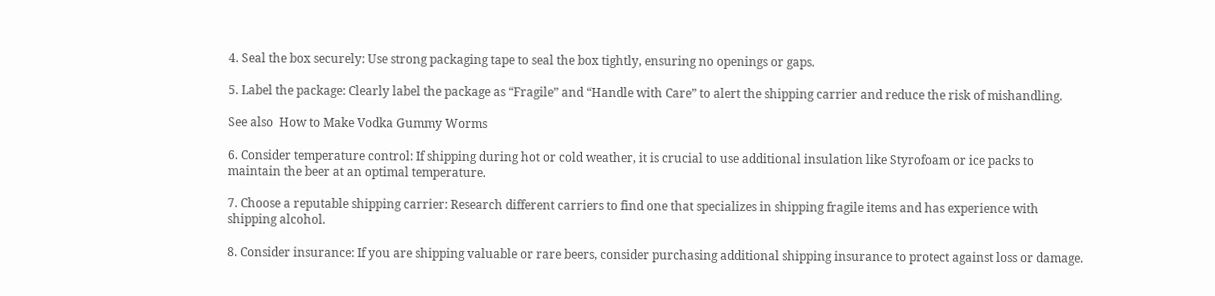4. Seal the box securely: Use strong packaging tape to seal the box tightly, ensuring no openings or gaps.

5. Label the package: Clearly label the package as “Fragile” and “Handle with Care” to alert the shipping carrier and reduce the risk of mishandling.

See also  How to Make Vodka Gummy Worms

6. Consider temperature control: If shipping during hot or cold weather, it is crucial to use additional insulation like Styrofoam or ice packs to maintain the beer at an optimal temperature.

7. Choose a reputable shipping carrier: Research different carriers to find one that specializes in shipping fragile items and has experience with shipping alcohol.

8. Consider insurance: If you are shipping valuable or rare beers, consider purchasing additional shipping insurance to protect against loss or damage.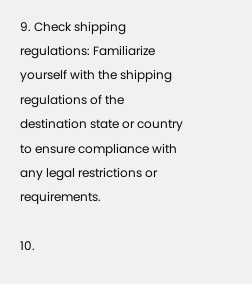9. Check shipping regulations: Familiarize yourself with the shipping regulations of the destination state or country to ensure compliance with any legal restrictions or requirements.

10.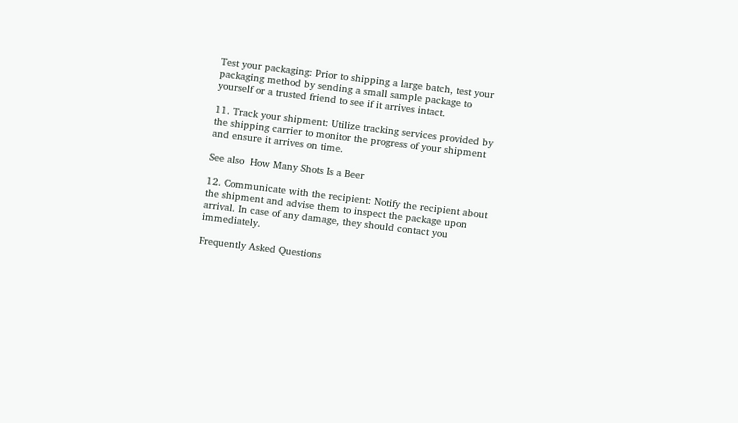Test your packaging: Prior to shipping a large batch, test your packaging method by sending a small sample package to yourself or a trusted friend to see if it arrives intact.

11. Track your shipment: Utilize tracking services provided by the shipping carrier to monitor the progress of your shipment and ensure it arrives on time.

See also  How Many Shots Is a Beer

12. Communicate with the recipient: Notify the recipient about the shipment and advise them to inspect the package upon arrival. In case of any damage, they should contact you immediately.

Frequently Asked Questions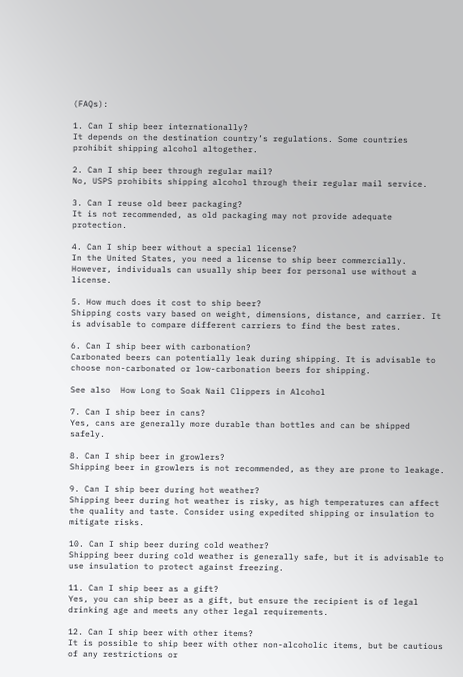(FAQs):

1. Can I ship beer internationally?
It depends on the destination country’s regulations. Some countries prohibit shipping alcohol altogether.

2. Can I ship beer through regular mail?
No, USPS prohibits shipping alcohol through their regular mail service.

3. Can I reuse old beer packaging?
It is not recommended, as old packaging may not provide adequate protection.

4. Can I ship beer without a special license?
In the United States, you need a license to ship beer commercially. However, individuals can usually ship beer for personal use without a license.

5. How much does it cost to ship beer?
Shipping costs vary based on weight, dimensions, distance, and carrier. It is advisable to compare different carriers to find the best rates.

6. Can I ship beer with carbonation?
Carbonated beers can potentially leak during shipping. It is advisable to choose non-carbonated or low-carbonation beers for shipping.

See also  How Long to Soak Nail Clippers in Alcohol

7. Can I ship beer in cans?
Yes, cans are generally more durable than bottles and can be shipped safely.

8. Can I ship beer in growlers?
Shipping beer in growlers is not recommended, as they are prone to leakage.

9. Can I ship beer during hot weather?
Shipping beer during hot weather is risky, as high temperatures can affect the quality and taste. Consider using expedited shipping or insulation to mitigate risks.

10. Can I ship beer during cold weather?
Shipping beer during cold weather is generally safe, but it is advisable to use insulation to protect against freezing.

11. Can I ship beer as a gift?
Yes, you can ship beer as a gift, but ensure the recipient is of legal drinking age and meets any other legal requirements.

12. Can I ship beer with other items?
It is possible to ship beer with other non-alcoholic items, but be cautious of any restrictions or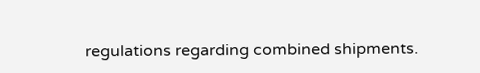regulations regarding combined shipments.